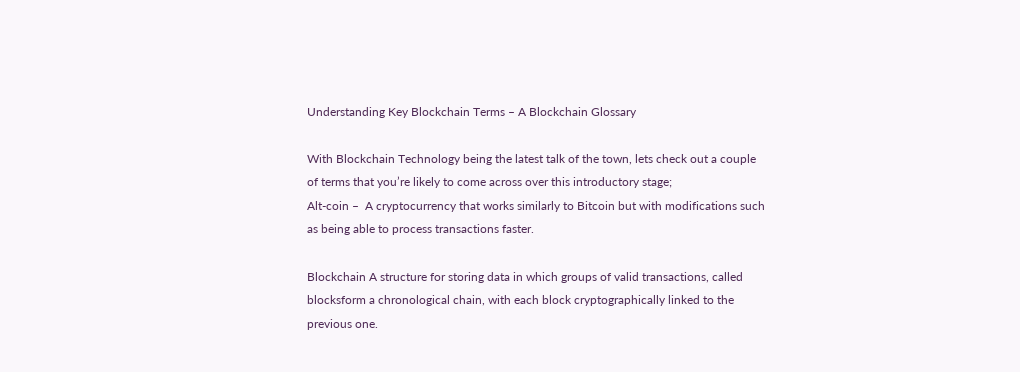Understanding Key Blockchain Terms – A Blockchain Glossary

With Blockchain Technology being the latest talk of the town, lets check out a couple of terms that you’re likely to come across over this introductory stage;
Alt-coin –  A cryptocurrency that works similarly to Bitcoin but with modifications such as being able to process transactions faster.

Blockchain A structure for storing data in which groups of valid transactions, called blocksform a chronological chain, with each block cryptographically linked to the previous one.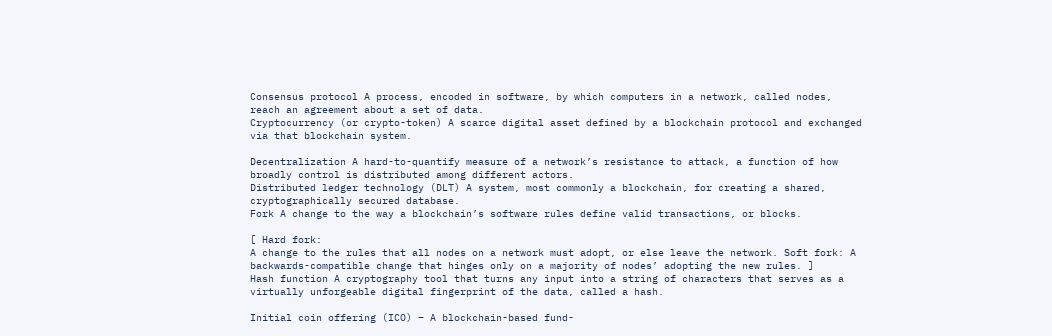Consensus protocol A process, encoded in software, by which computers in a network, called nodes, reach an agreement about a set of data.
Cryptocurrency (or crypto-token) A scarce digital asset defined by a blockchain protocol and exchanged via that blockchain system.

Decentralization A hard-to-quantify measure of a network’s resistance to attack, a function of how broadly control is distributed among different actors.
Distributed ledger technology (DLT) A system, most commonly a blockchain, for creating a shared, cryptographically secured database.
Fork A change to the way a blockchain’s software rules define valid transactions, or blocks.

[ Hard fork:
A change to the rules that all nodes on a network must adopt, or else leave the network. Soft fork: A backwards-compatible change that hinges only on a majority of nodes’ adopting the new rules. ]
Hash function A cryptography tool that turns any input into a string of characters that serves as a virtually unforgeable digital fingerprint of the data, called a hash.

Initial coin offering (ICO) – A blockchain-based fund-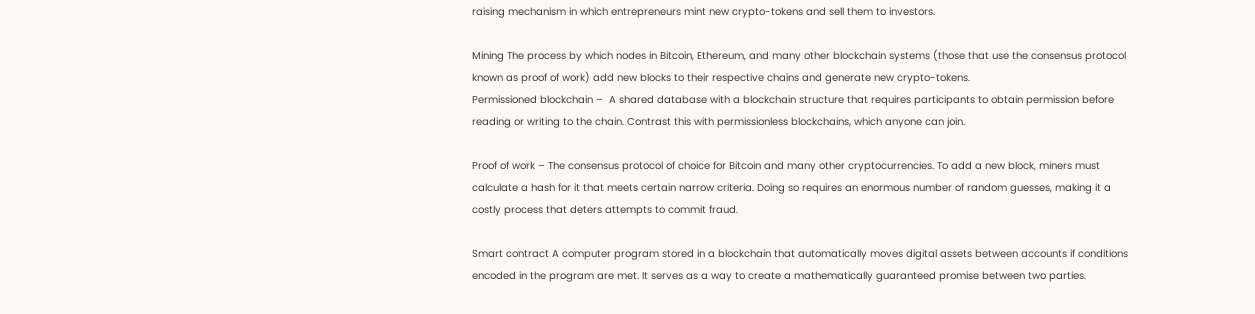raising mechanism in which entrepreneurs mint new crypto-tokens and sell them to investors.

Mining The process by which nodes in Bitcoin, Ethereum, and many other blockchain systems (those that use the consensus protocol known as proof of work) add new blocks to their respective chains and generate new crypto-tokens.
Permissioned blockchain –  A shared database with a blockchain structure that requires participants to obtain permission before reading or writing to the chain. Contrast this with permissionless blockchains, which anyone can join.

Proof of work – The consensus protocol of choice for Bitcoin and many other cryptocurrencies. To add a new block, miners must calculate a hash for it that meets certain narrow criteria. Doing so requires an enormous number of random guesses, making it a costly process that deters attempts to commit fraud.

Smart contract A computer program stored in a blockchain that automatically moves digital assets between accounts if conditions encoded in the program are met. It serves as a way to create a mathematically guaranteed promise between two parties.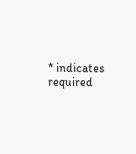* indicates required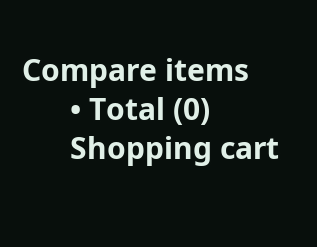Compare items
      • Total (0)
      Shopping cart